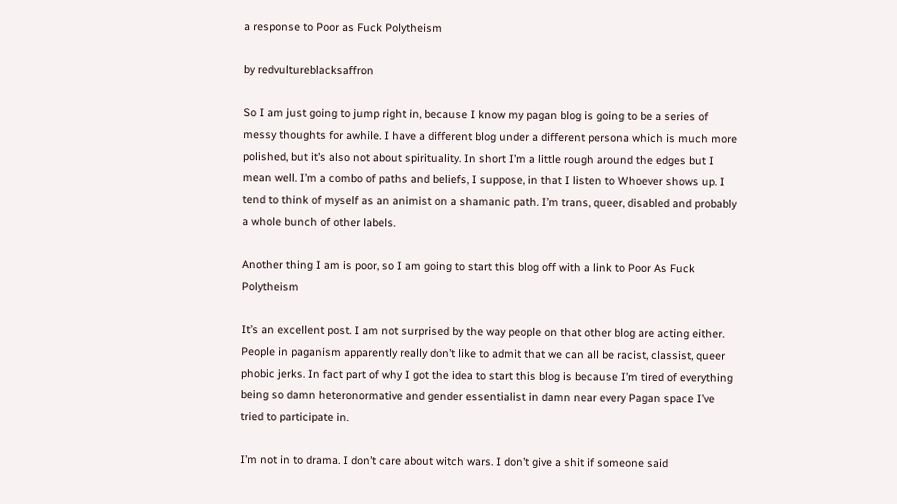a response to Poor as Fuck Polytheism

by redvultureblacksaffron

So I am just going to jump right in, because I know my pagan blog is going to be a series of messy thoughts for awhile. I have a different blog under a different persona which is much more polished, but it’s also not about spirituality. In short I’m a little rough around the edges but I mean well. I’m a combo of paths and beliefs, I suppose, in that I listen to Whoever shows up. I tend to think of myself as an animist on a shamanic path. I’m trans, queer, disabled and probably a whole bunch of other labels.

Another thing I am is poor, so I am going to start this blog off with a link to Poor As Fuck Polytheism

It’s an excellent post. I am not surprised by the way people on that other blog are acting either. People in paganism apparently really don’t like to admit that we can all be racist, classist, queer phobic jerks. In fact part of why I got the idea to start this blog is because I’m tired of everything being so damn heteronormative and gender essentialist in damn near every Pagan space I’ve tried to participate in.

I’m not in to drama. I don’t care about witch wars. I don’t give a shit if someone said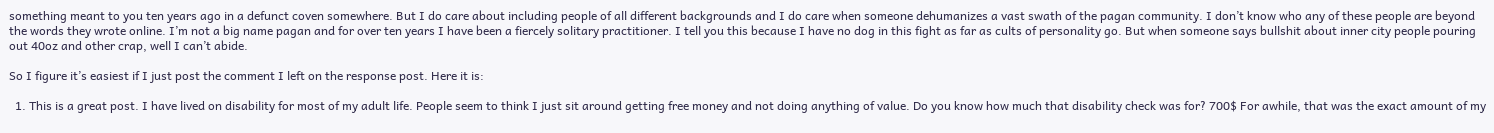something meant to you ten years ago in a defunct coven somewhere. But I do care about including people of all different backgrounds and I do care when someone dehumanizes a vast swath of the pagan community. I don’t know who any of these people are beyond the words they wrote online. I’m not a big name pagan and for over ten years I have been a fiercely solitary practitioner. I tell you this because I have no dog in this fight as far as cults of personality go. But when someone says bullshit about inner city people pouring out 40oz and other crap, well I can’t abide.

So I figure it’s easiest if I just post the comment I left on the response post. Here it is:

  1. This is a great post. I have lived on disability for most of my adult life. People seem to think I just sit around getting free money and not doing anything of value. Do you know how much that disability check was for? 700$ For awhile, that was the exact amount of my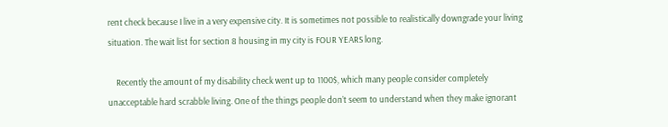rent check because I live in a very expensive city. It is sometimes not possible to realistically downgrade your living situation. The wait list for section 8 housing in my city is FOUR YEARS long.

    Recently the amount of my disability check went up to 1100$, which many people consider completely unacceptable hard scrabble living. One of the things people don’t seem to understand when they make ignorant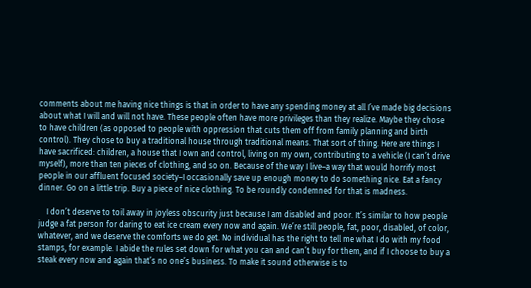comments about me having nice things is that in order to have any spending money at all I’ve made big decisions about what I will and will not have. These people often have more privileges than they realize. Maybe they chose to have children (as opposed to people with oppression that cuts them off from family planning and birth control). They chose to buy a traditional house through traditional means. That sort of thing. Here are things I have sacrificed: children, a house that I own and control, living on my own, contributing to a vehicle (I can’t drive myself), more than ten pieces of clothing, and so on. Because of the way I live–a way that would horrify most people in our affluent focused society–I occasionally save up enough money to do something nice. Eat a fancy dinner. Go on a little trip. Buy a piece of nice clothing. To be roundly condemned for that is madness.

    I don’t deserve to toil away in joyless obscurity just because I am disabled and poor. It’s similar to how people judge a fat person for daring to eat ice cream every now and again. We’re still people, fat, poor, disabled, of color, whatever, and we deserve the comforts we do get. No individual has the right to tell me what I do with my food stamps, for example. I abide the rules set down for what you can and can’t buy for them, and if I choose to buy a steak every now and again that’s no one’s business. To make it sound otherwise is to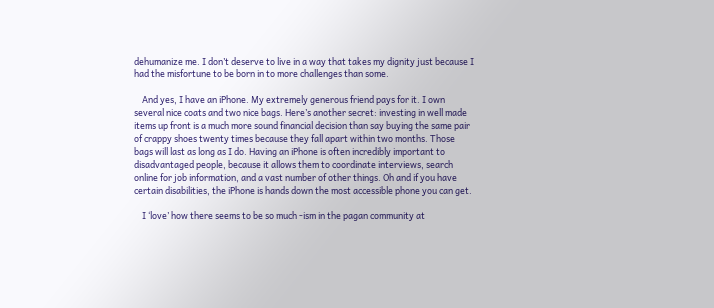dehumanize me. I don’t deserve to live in a way that takes my dignity just because I had the misfortune to be born in to more challenges than some.

    And yes, I have an iPhone. My extremely generous friend pays for it. I own several nice coats and two nice bags. Here’s another secret: investing in well made items up front is a much more sound financial decision than say buying the same pair of crappy shoes twenty times because they fall apart within two months. Those bags will last as long as I do. Having an iPhone is often incredibly important to disadvantaged people, because it allows them to coordinate interviews, search online for job information, and a vast number of other things. Oh and if you have certain disabilities, the iPhone is hands down the most accessible phone you can get.

    I ‘love’ how there seems to be so much -ism in the pagan community at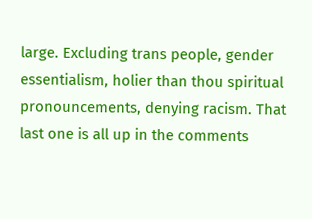large. Excluding trans people, gender essentialism, holier than thou spiritual pronouncements, denying racism. That last one is all up in the comments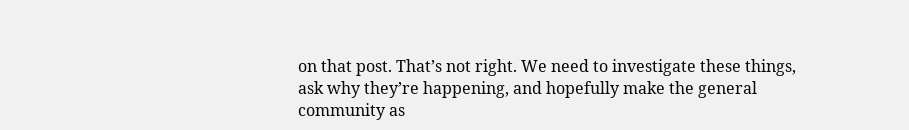on that post. That’s not right. We need to investigate these things, ask why they’re happening, and hopefully make the general community as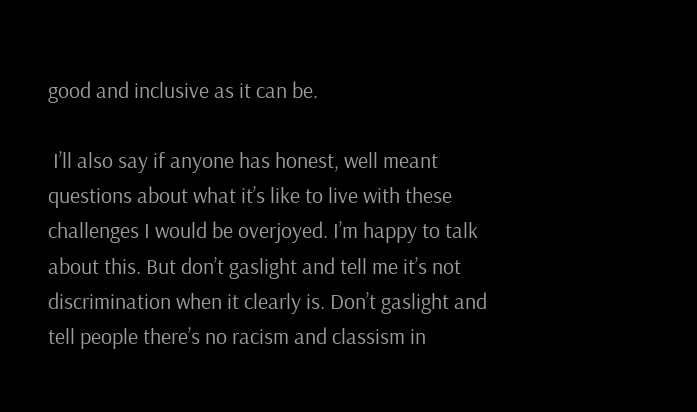good and inclusive as it can be.

 I’ll also say if anyone has honest, well meant questions about what it’s like to live with these challenges I would be overjoyed. I’m happy to talk about this. But don’t gaslight and tell me it’s not discrimination when it clearly is. Don’t gaslight and tell people there’s no racism and classism in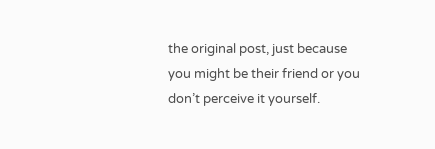the original post, just because you might be their friend or you don’t perceive it yourself.